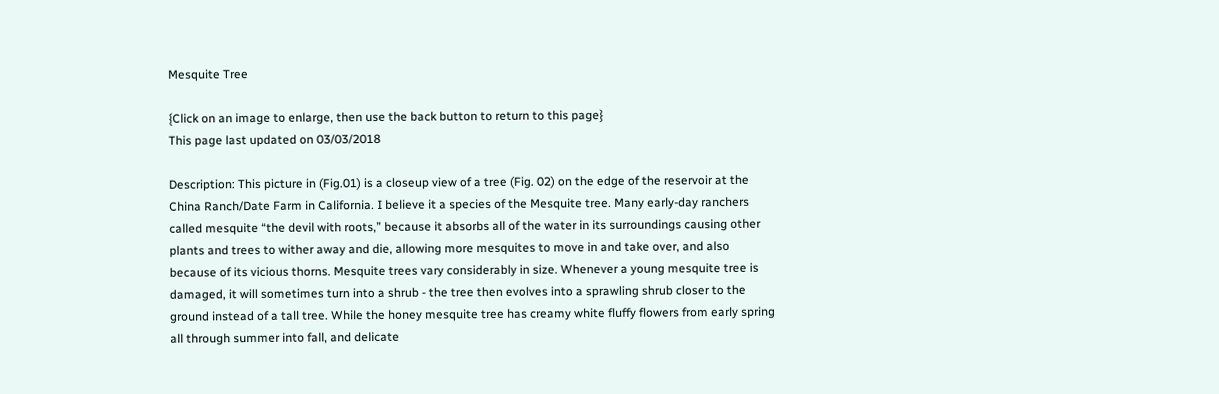Mesquite Tree

{Click on an image to enlarge, then use the back button to return to this page}
This page last updated on 03/03/2018

Description: This picture in (Fig.01) is a closeup view of a tree (Fig. 02) on the edge of the reservoir at the China Ranch/Date Farm in California. I believe it a species of the Mesquite tree. Many early-day ranchers called mesquite “the devil with roots,” because it absorbs all of the water in its surroundings causing other plants and trees to wither away and die, allowing more mesquites to move in and take over, and also because of its vicious thorns. Mesquite trees vary considerably in size. Whenever a young mesquite tree is damaged, it will sometimes turn into a shrub - the tree then evolves into a sprawling shrub closer to the ground instead of a tall tree. While the honey mesquite tree has creamy white fluffy flowers from early spring all through summer into fall, and delicate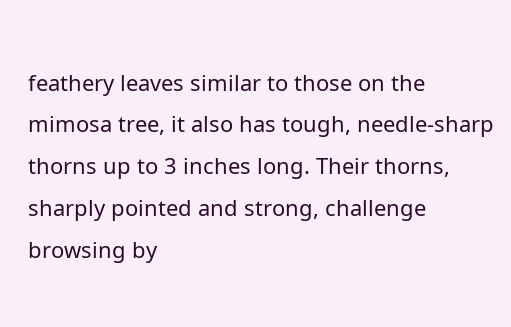feathery leaves similar to those on the mimosa tree, it also has tough, needle-sharp thorns up to 3 inches long. Their thorns, sharply pointed and strong, challenge browsing by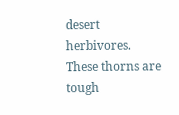desert herbivores. These thorns are tough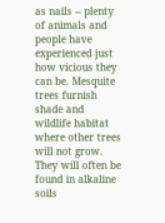as nails -- plenty of animals and people have experienced just how vicious they can be. Mesquite trees furnish shade and wildlife habitat where other trees will not grow. They will often be found in alkaline soils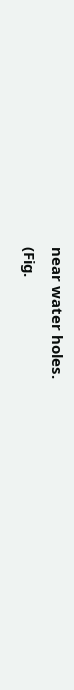near water holes.
(Fig.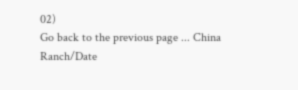02)
Go back to the previous page ... China Ranch/Date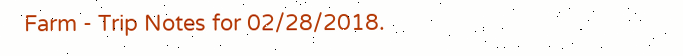Farm - Trip Notes for 02/28/2018.